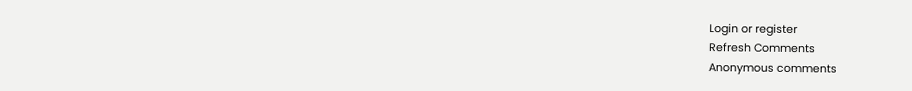Login or register
Refresh Comments
Anonymous comments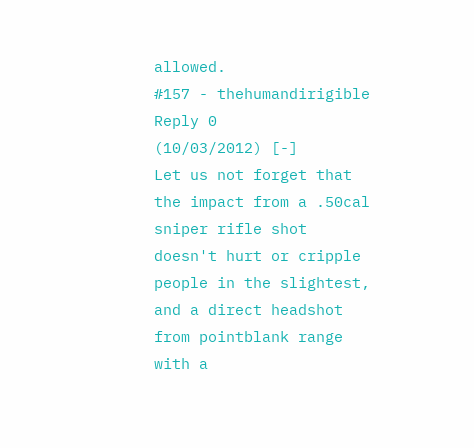allowed.
#157 - thehumandirigible
Reply 0
(10/03/2012) [-]
Let us not forget that the impact from a .50cal sniper rifle shot doesn't hurt or cripple people in the slightest, and a direct headshot from pointblank range with a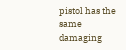pistol has the same damaging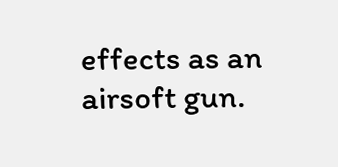effects as an airsoft gun.